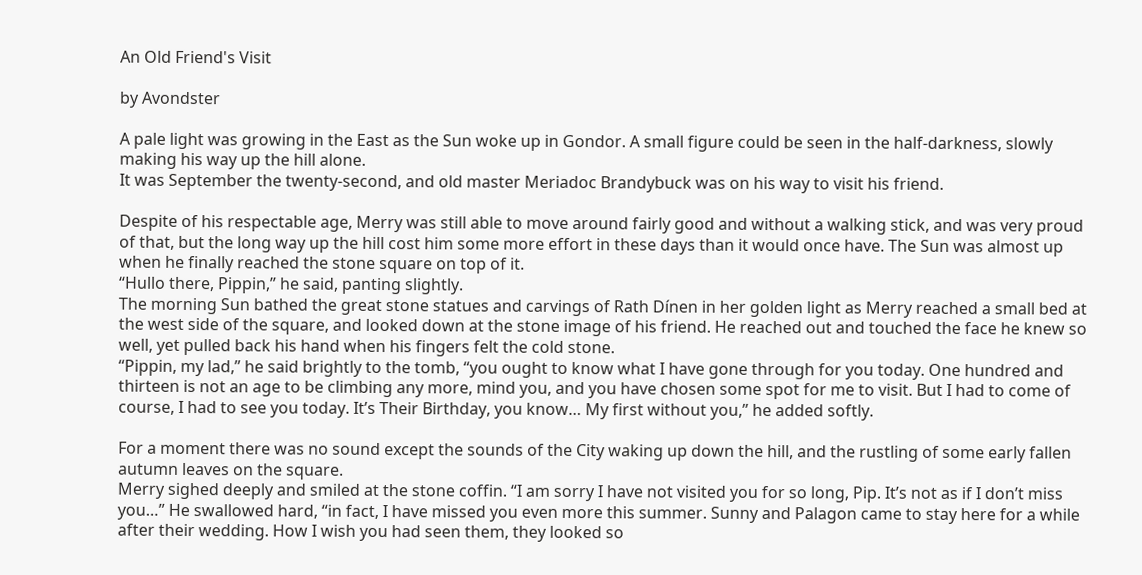An Old Friend's Visit

by Avondster

A pale light was growing in the East as the Sun woke up in Gondor. A small figure could be seen in the half-darkness, slowly making his way up the hill alone.
It was September the twenty-second, and old master Meriadoc Brandybuck was on his way to visit his friend.

Despite of his respectable age, Merry was still able to move around fairly good and without a walking stick, and was very proud of that, but the long way up the hill cost him some more effort in these days than it would once have. The Sun was almost up when he finally reached the stone square on top of it.
“Hullo there, Pippin,” he said, panting slightly.
The morning Sun bathed the great stone statues and carvings of Rath Dínen in her golden light as Merry reached a small bed at the west side of the square, and looked down at the stone image of his friend. He reached out and touched the face he knew so well, yet pulled back his hand when his fingers felt the cold stone.
“Pippin, my lad,” he said brightly to the tomb, “you ought to know what I have gone through for you today. One hundred and thirteen is not an age to be climbing any more, mind you, and you have chosen some spot for me to visit. But I had to come of course, I had to see you today. It’s Their Birthday, you know… My first without you,” he added softly.

For a moment there was no sound except the sounds of the City waking up down the hill, and the rustling of some early fallen autumn leaves on the square.
Merry sighed deeply and smiled at the stone coffin. “I am sorry I have not visited you for so long, Pip. It’s not as if I don’t miss you…” He swallowed hard, “in fact, I have missed you even more this summer. Sunny and Palagon came to stay here for a while after their wedding. How I wish you had seen them, they looked so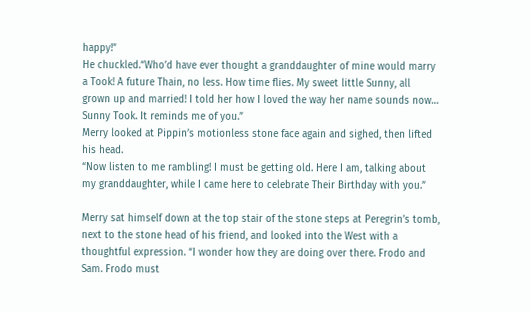happy!”
He chuckled.“Who’d have ever thought a granddaughter of mine would marry a Took! A future Thain, no less. How time flies. My sweet little Sunny, all grown up and married! I told her how I loved the way her name sounds now… Sunny Took. It reminds me of you.”
Merry looked at Pippin’s motionless stone face again and sighed, then lifted his head.
“Now listen to me rambling! I must be getting old. Here I am, talking about my granddaughter, while I came here to celebrate Their Birthday with you.”

Merry sat himself down at the top stair of the stone steps at Peregrin’s tomb, next to the stone head of his friend, and looked into the West with a thoughtful expression. “I wonder how they are doing over there. Frodo and Sam. Frodo must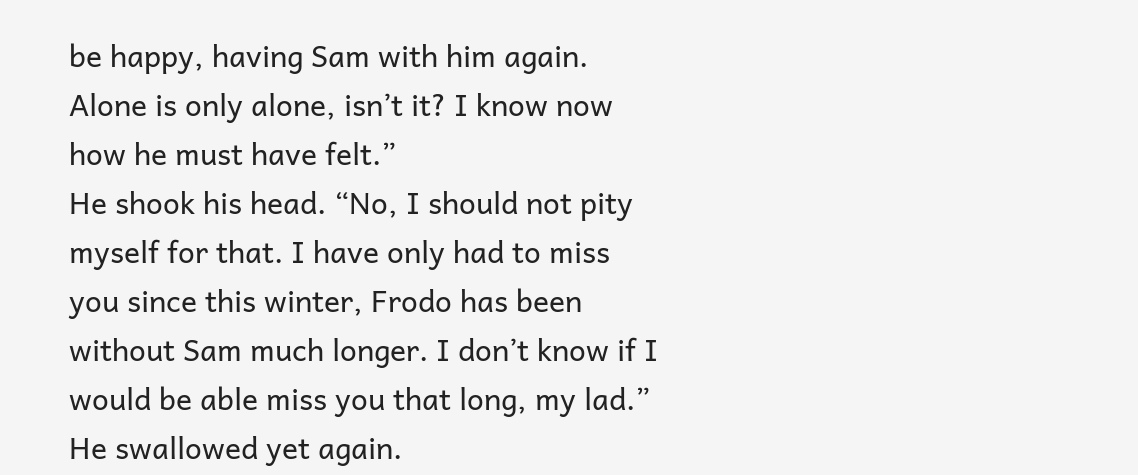be happy, having Sam with him again. Alone is only alone, isn’t it? I know now how he must have felt.”
He shook his head. “No, I should not pity myself for that. I have only had to miss you since this winter, Frodo has been without Sam much longer. I don’t know if I would be able miss you that long, my lad.”
He swallowed yet again.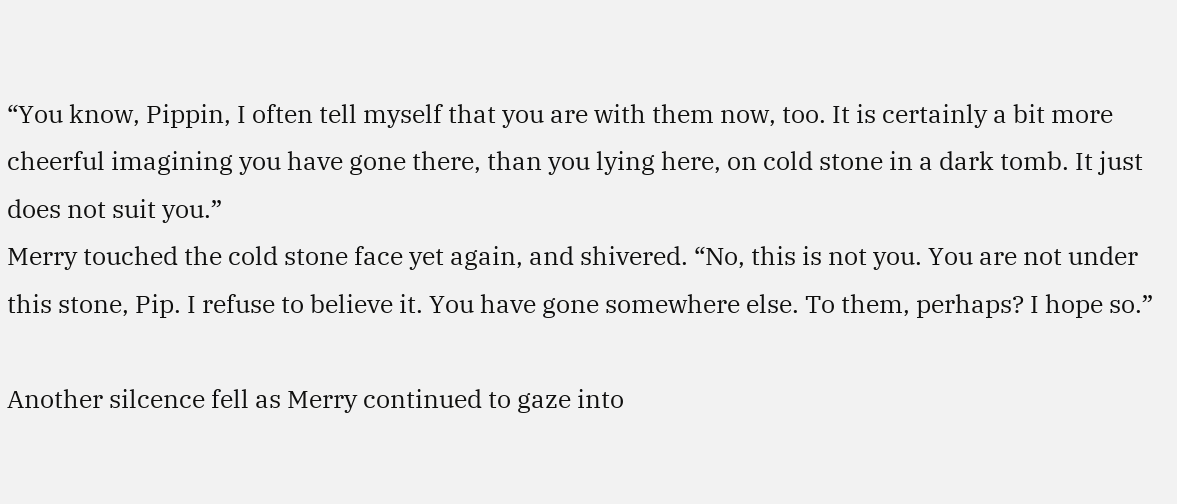“You know, Pippin, I often tell myself that you are with them now, too. It is certainly a bit more cheerful imagining you have gone there, than you lying here, on cold stone in a dark tomb. It just does not suit you.”
Merry touched the cold stone face yet again, and shivered. “No, this is not you. You are not under this stone, Pip. I refuse to believe it. You have gone somewhere else. To them, perhaps? I hope so.”

Another silcence fell as Merry continued to gaze into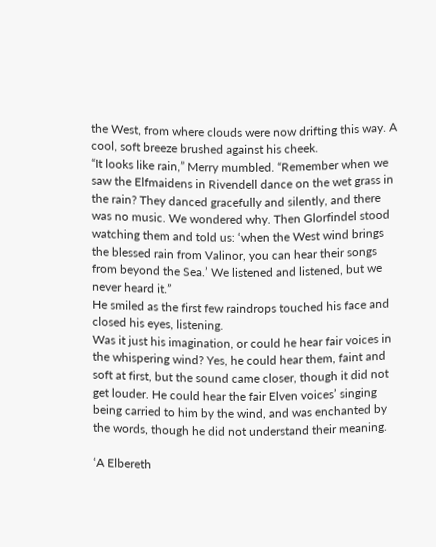the West, from where clouds were now drifting this way. A cool, soft breeze brushed against his cheek.
“It looks like rain,” Merry mumbled. “Remember when we saw the Elfmaidens in Rivendell dance on the wet grass in the rain? They danced gracefully and silently, and there was no music. We wondered why. Then Glorfindel stood watching them and told us: ‘when the West wind brings the blessed rain from Valinor, you can hear their songs from beyond the Sea.’ We listened and listened, but we never heard it.”
He smiled as the first few raindrops touched his face and closed his eyes, listening.
Was it just his imagination, or could he hear fair voices in the whispering wind? Yes, he could hear them, faint and soft at first, but the sound came closer, though it did not get louder. He could hear the fair Elven voices’ singing being carried to him by the wind, and was enchanted by the words, though he did not understand their meaning.

‘A Elbereth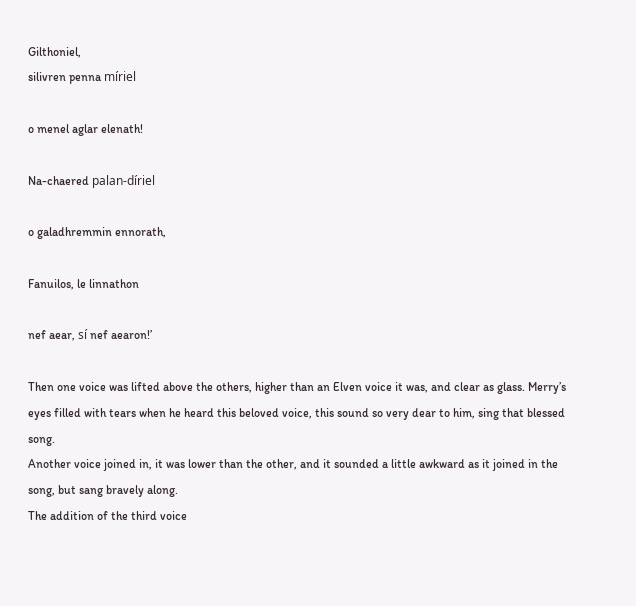Gilthoniel,
silivren penna míriel

o menel aglar elenath!

Na-chaered palan-díriel

o galadhremmin ennorath,

Fanuilos, le linnathon

nef aear, sí nef aearon!’

Then one voice was lifted above the others, higher than an Elven voice it was, and clear as glass. Merry’s eyes filled with tears when he heard this beloved voice, this sound so very dear to him, sing that blessed song.
Another voice joined in, it was lower than the other, and it sounded a little awkward as it joined in the song, but sang bravely along.
The addition of the third voice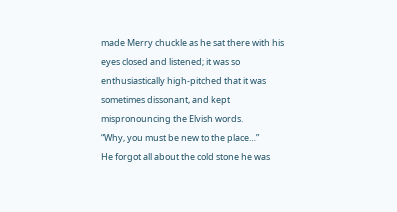made Merry chuckle as he sat there with his eyes closed and listened; it was so enthusiastically high-pitched that it was sometimes dissonant, and kept mispronouncing the Elvish words.
“Why, you must be new to the place…”
He forgot all about the cold stone he was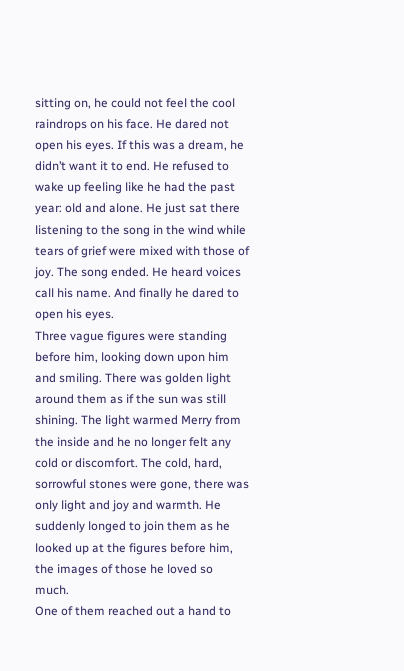sitting on, he could not feel the cool raindrops on his face. He dared not open his eyes. If this was a dream, he didn’t want it to end. He refused to wake up feeling like he had the past year: old and alone. He just sat there listening to the song in the wind while tears of grief were mixed with those of joy. The song ended. He heard voices call his name. And finally he dared to open his eyes.
Three vague figures were standing before him, looking down upon him and smiling. There was golden light around them as if the sun was still shining. The light warmed Merry from the inside and he no longer felt any cold or discomfort. The cold, hard, sorrowful stones were gone, there was only light and joy and warmth. He suddenly longed to join them as he looked up at the figures before him, the images of those he loved so much.
One of them reached out a hand to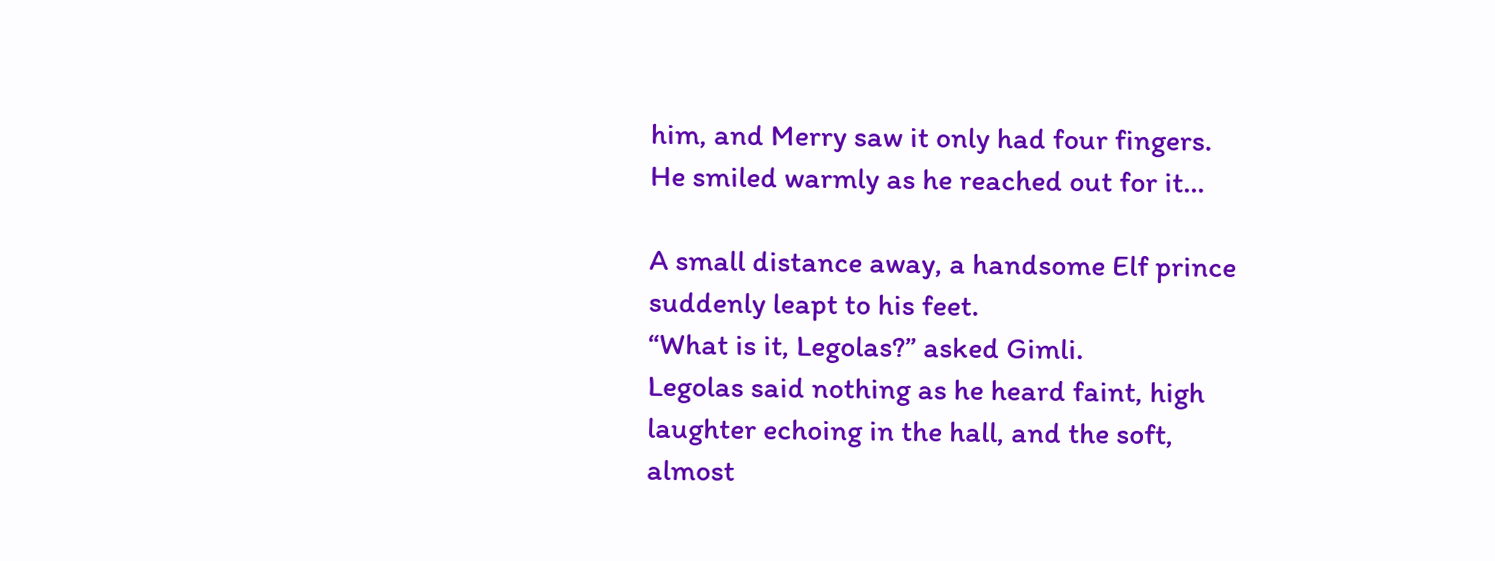him, and Merry saw it only had four fingers.
He smiled warmly as he reached out for it…

A small distance away, a handsome Elf prince suddenly leapt to his feet.
“What is it, Legolas?” asked Gimli.
Legolas said nothing as he heard faint, high laughter echoing in the hall, and the soft, almost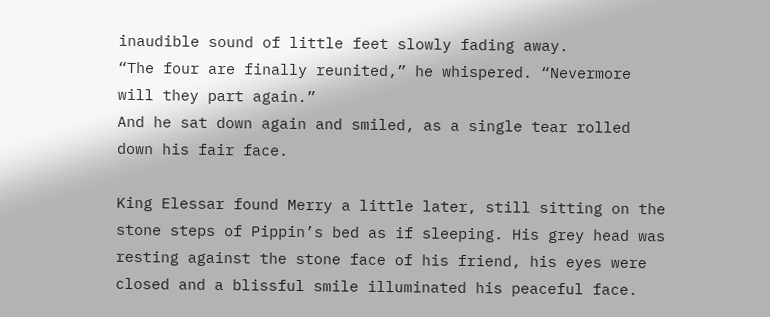inaudible sound of little feet slowly fading away.
“The four are finally reunited,” he whispered. “Nevermore will they part again.”
And he sat down again and smiled, as a single tear rolled down his fair face.

King Elessar found Merry a little later, still sitting on the stone steps of Pippin’s bed as if sleeping. His grey head was resting against the stone face of his friend, his eyes were closed and a blissful smile illuminated his peaceful face.